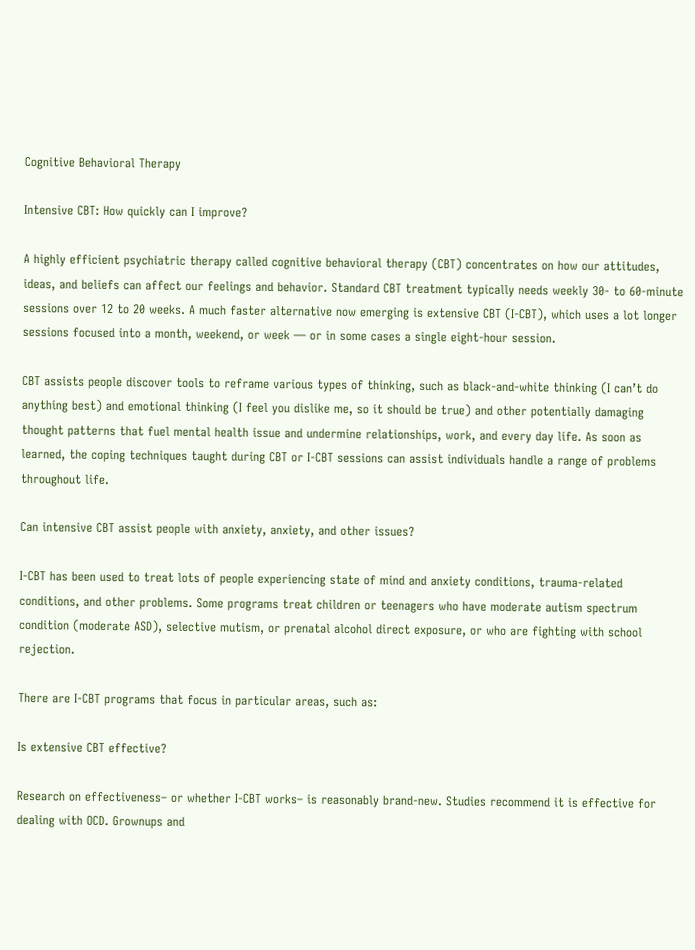Cognitive Behavioral Therapy

Intensive CBT: How quickly can I improve?

A highly efficient psychiatric therapy called cognitive behavioral therapy (CBT) concentrates on how our attitudes, ideas, and beliefs can affect our feelings and behavior. Standard CBT treatment typically needs weekly 30- to 60-minute sessions over 12 to 20 weeks. A much faster alternative now emerging is extensive CBT (I-CBT), which uses a lot longer sessions focused into a month, weekend, or week — or in some cases a single eight-hour session.

CBT assists people discover tools to reframe various types of thinking, such as black-and-white thinking (I can’t do anything best) and emotional thinking (I feel you dislike me, so it should be true) and other potentially damaging thought patterns that fuel mental health issue and undermine relationships, work, and every day life. As soon as learned, the coping techniques taught during CBT or I-CBT sessions can assist individuals handle a range of problems throughout life.

Can intensive CBT assist people with anxiety, anxiety, and other issues?

I-CBT has been used to treat lots of people experiencing state of mind and anxiety conditions, trauma-related conditions, and other problems. Some programs treat children or teenagers who have moderate autism spectrum condition (moderate ASD), selective mutism, or prenatal alcohol direct exposure, or who are fighting with school rejection.

There are I-CBT programs that focus in particular areas, such as:

Is extensive CBT effective?

Research on effectiveness– or whether I-CBT works– is reasonably brand-new. Studies recommend it is effective for dealing with OCD. Grownups and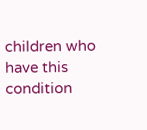children who have this condition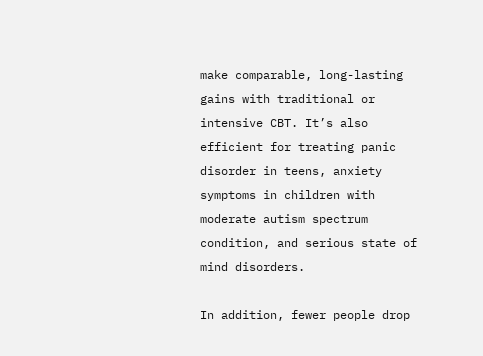make comparable, long-lasting gains with traditional or intensive CBT. It’s also efficient for treating panic disorder in teens, anxiety symptoms in children with moderate autism spectrum condition, and serious state of mind disorders.

In addition, fewer people drop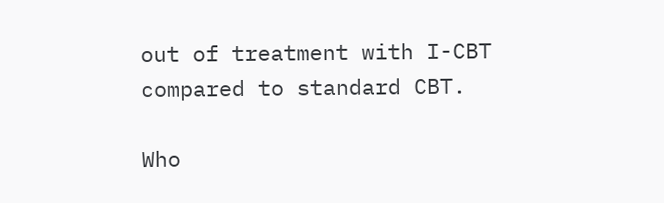out of treatment with I-CBT compared to standard CBT.

Who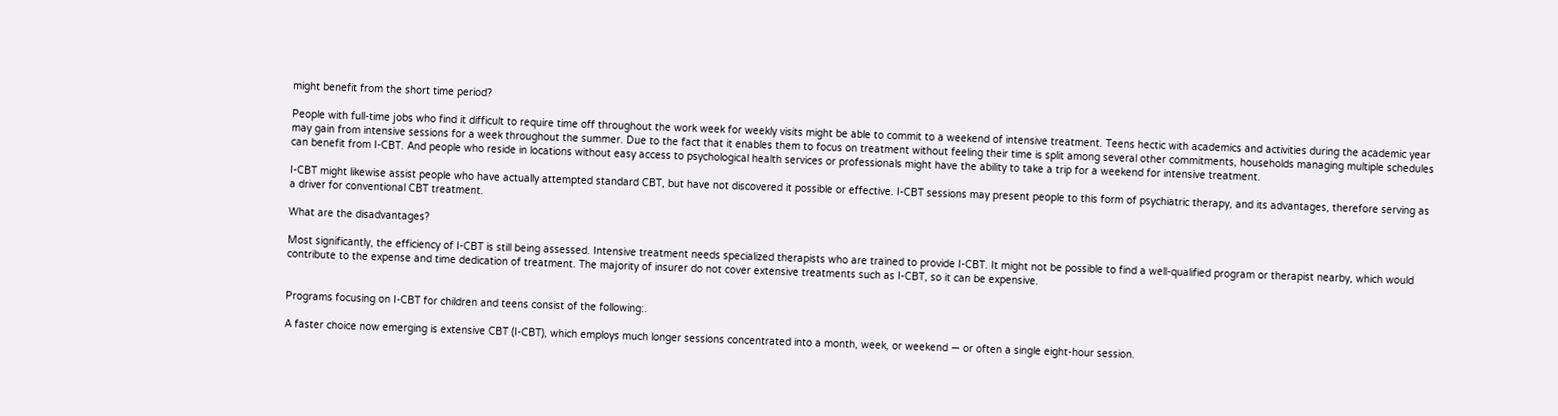might benefit from the short time period?

People with full-time jobs who find it difficult to require time off throughout the work week for weekly visits might be able to commit to a weekend of intensive treatment. Teens hectic with academics and activities during the academic year may gain from intensive sessions for a week throughout the summer. Due to the fact that it enables them to focus on treatment without feeling their time is split among several other commitments, households managing multiple schedules can benefit from I-CBT. And people who reside in locations without easy access to psychological health services or professionals might have the ability to take a trip for a weekend for intensive treatment.

I-CBT might likewise assist people who have actually attempted standard CBT, but have not discovered it possible or effective. I-CBT sessions may present people to this form of psychiatric therapy, and its advantages, therefore serving as a driver for conventional CBT treatment.

What are the disadvantages?

Most significantly, the efficiency of I-CBT is still being assessed. Intensive treatment needs specialized therapists who are trained to provide I-CBT. It might not be possible to find a well-qualified program or therapist nearby, which would contribute to the expense and time dedication of treatment. The majority of insurer do not cover extensive treatments such as I-CBT, so it can be expensive.


Programs focusing on I-CBT for children and teens consist of the following:.

A faster choice now emerging is extensive CBT (I-CBT), which employs much longer sessions concentrated into a month, week, or weekend — or often a single eight-hour session.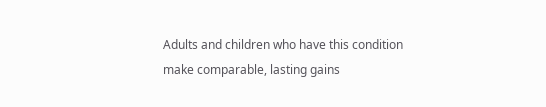Adults and children who have this condition make comparable, lasting gains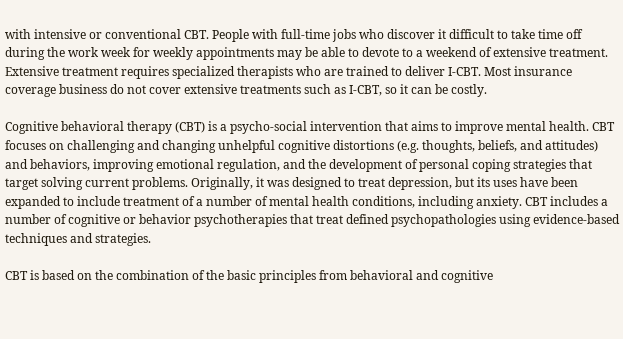with intensive or conventional CBT. People with full-time jobs who discover it difficult to take time off during the work week for weekly appointments may be able to devote to a weekend of extensive treatment. Extensive treatment requires specialized therapists who are trained to deliver I-CBT. Most insurance coverage business do not cover extensive treatments such as I-CBT, so it can be costly.

Cognitive behavioral therapy (CBT) is a psycho-social intervention that aims to improve mental health. CBT focuses on challenging and changing unhelpful cognitive distortions (e.g. thoughts, beliefs, and attitudes) and behaviors, improving emotional regulation, and the development of personal coping strategies that target solving current problems. Originally, it was designed to treat depression, but its uses have been expanded to include treatment of a number of mental health conditions, including anxiety. CBT includes a number of cognitive or behavior psychotherapies that treat defined psychopathologies using evidence-based techniques and strategies.

CBT is based on the combination of the basic principles from behavioral and cognitive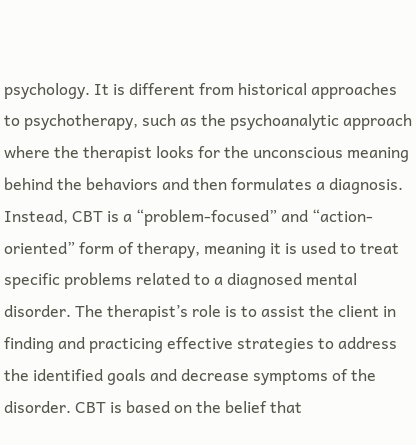psychology. It is different from historical approaches to psychotherapy, such as the psychoanalytic approach where the therapist looks for the unconscious meaning behind the behaviors and then formulates a diagnosis. Instead, CBT is a “problem-focused” and “action-oriented” form of therapy, meaning it is used to treat specific problems related to a diagnosed mental disorder. The therapist’s role is to assist the client in finding and practicing effective strategies to address the identified goals and decrease symptoms of the disorder. CBT is based on the belief that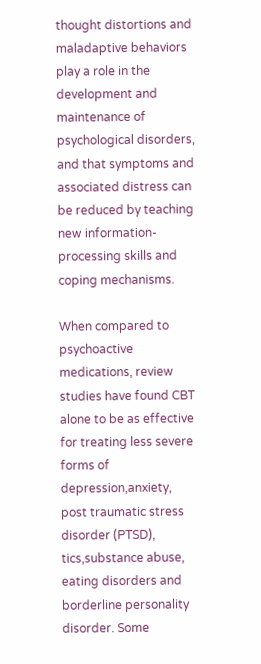thought distortions and maladaptive behaviors play a role in the development and maintenance of psychological disorders, and that symptoms and associated distress can be reduced by teaching new information-processing skills and coping mechanisms.

When compared to psychoactive medications, review studies have found CBT alone to be as effective for treating less severe forms of depression,anxiety, post traumatic stress disorder (PTSD), tics,substance abuse, eating disorders and borderline personality disorder. Some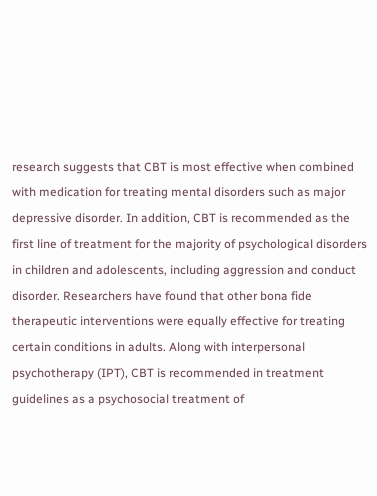research suggests that CBT is most effective when combined with medication for treating mental disorders such as major depressive disorder. In addition, CBT is recommended as the first line of treatment for the majority of psychological disorders in children and adolescents, including aggression and conduct disorder. Researchers have found that other bona fide therapeutic interventions were equally effective for treating certain conditions in adults. Along with interpersonal psychotherapy (IPT), CBT is recommended in treatment guidelines as a psychosocial treatment of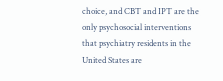choice, and CBT and IPT are the only psychosocial interventions that psychiatry residents in the United States are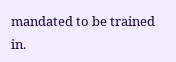mandated to be trained in.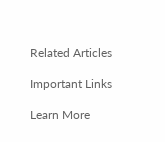Related Articles

Important Links

Learn More